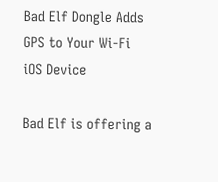Bad Elf Dongle Adds GPS to Your Wi-Fi iOS Device

Bad Elf is offering a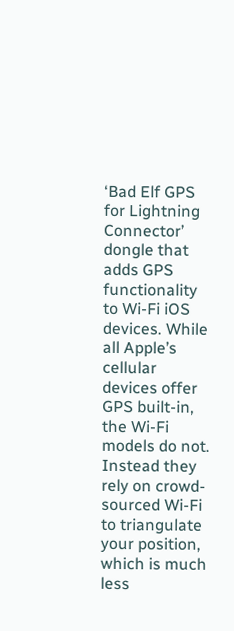‘Bad Elf GPS for Lightning Connector’ dongle that adds GPS functionality to Wi-Fi iOS devices. While all Apple’s cellular devices offer GPS built-in, the Wi-Fi models do not. Instead they rely on crowd-sourced Wi-Fi to triangulate your position, which is much less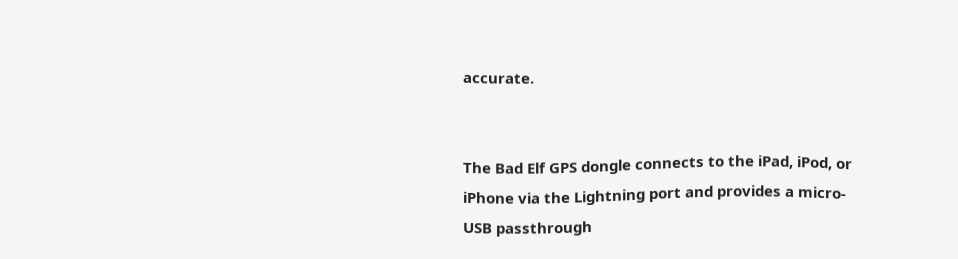accurate.


The Bad Elf GPS dongle connects to the iPad, iPod, or iPhone via the Lightning port and provides a micro-USB passthrough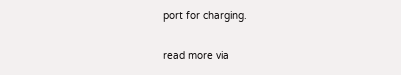port for charging.

read more via